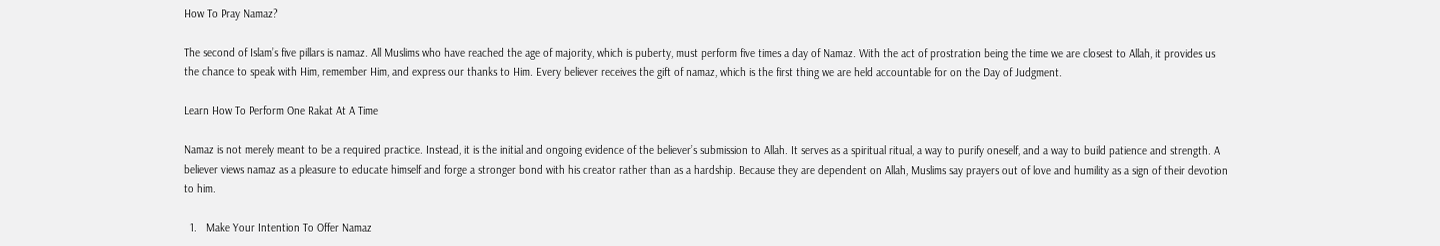How To Pray Namaz?

The second of Islam’s five pillars is namaz. All Muslims who have reached the age of majority, which is puberty, must perform five times a day of Namaz. With the act of prostration being the time we are closest to Allah, it provides us the chance to speak with Him, remember Him, and express our thanks to Him. Every believer receives the gift of namaz, which is the first thing we are held accountable for on the Day of Judgment.

Learn How To Perform One Rakat At A Time

Namaz is not merely meant to be a required practice. Instead, it is the initial and ongoing evidence of the believer’s submission to Allah. It serves as a spiritual ritual, a way to purify oneself, and a way to build patience and strength. A believer views namaz as a pleasure to educate himself and forge a stronger bond with his creator rather than as a hardship. Because they are dependent on Allah, Muslims say prayers out of love and humility as a sign of their devotion to him.

  1.   Make Your Intention To Offer Namaz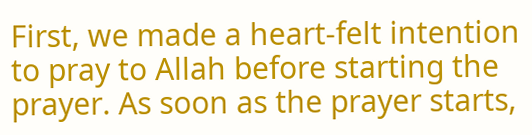First, we made a heart-felt intention to pray to Allah before starting the prayer. As soon as the prayer starts,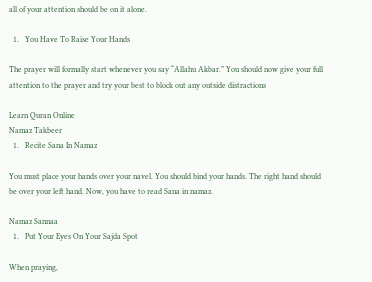all of your attention should be on it alone.

  1.   You Have To Raise Your Hands

The prayer will formally start whenever you say “Allahu Akbar.” You should now give your full attention to the prayer and try your best to block out any outside distractions

Learn Quran Online
Namaz Takbeer
  1.   Recite Sana In Namaz

You must place your hands over your navel. You should bind your hands. The right hand should be over your left hand. Now, you have to read Sana in namaz.

Namaz Sannaa
  1.   Put Your Eyes On Your Sajda Spot

When praying,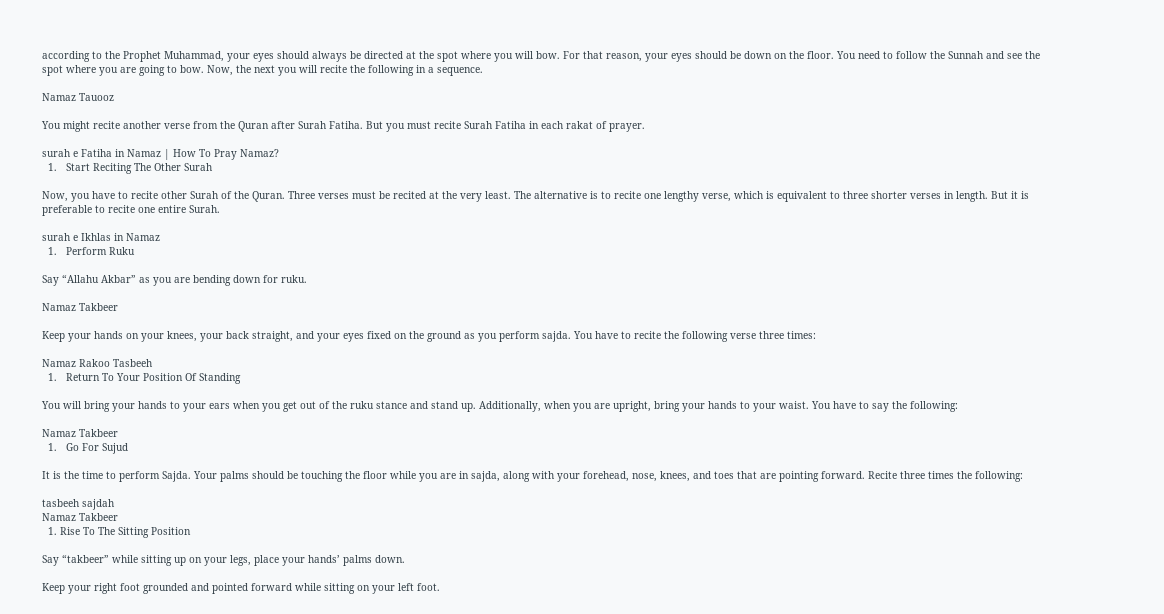according to the Prophet Muhammad, your eyes should always be directed at the spot where you will bow. For that reason, your eyes should be down on the floor. You need to follow the Sunnah and see the spot where you are going to bow. Now, the next you will recite the following in a sequence.

Namaz Tauooz

You might recite another verse from the Quran after Surah Fatiha. But you must recite Surah Fatiha in each rakat of prayer.

surah e Fatiha in Namaz | How To Pray Namaz?
  1.   Start Reciting The Other Surah

Now, you have to recite other Surah of the Quran. Three verses must be recited at the very least. The alternative is to recite one lengthy verse, which is equivalent to three shorter verses in length. But it is preferable to recite one entire Surah.

surah e Ikhlas in Namaz
  1.   Perform Ruku

Say “Allahu Akbar” as you are bending down for ruku.

Namaz Takbeer

Keep your hands on your knees, your back straight, and your eyes fixed on the ground as you perform sajda. You have to recite the following verse three times:

Namaz Rakoo Tasbeeh
  1.   Return To Your Position Of Standing

You will bring your hands to your ears when you get out of the ruku stance and stand up. Additionally, when you are upright, bring your hands to your waist. You have to say the following:

Namaz Takbeer
  1.   Go For Sujud

It is the time to perform Sajda. Your palms should be touching the floor while you are in sajda, along with your forehead, nose, knees, and toes that are pointing forward. Recite three times the following:

tasbeeh sajdah
Namaz Takbeer
  1. Rise To The Sitting Position

Say “takbeer” while sitting up on your legs, place your hands’ palms down.

Keep your right foot grounded and pointed forward while sitting on your left foot.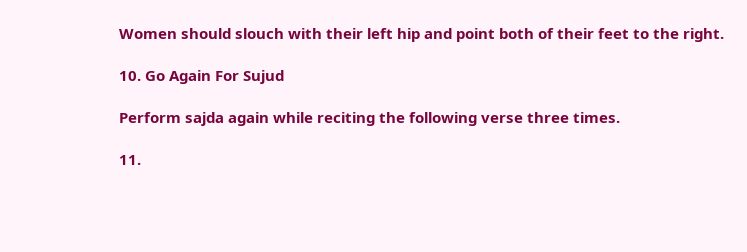Women should slouch with their left hip and point both of their feet to the right.

10. Go Again For Sujud

Perform sajda again while reciting the following verse three times.

11.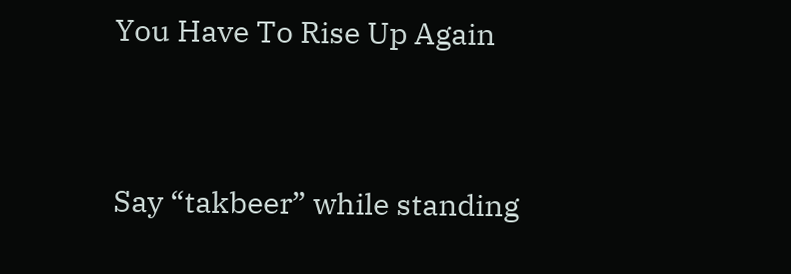You Have To Rise Up Again


Say “takbeer” while standing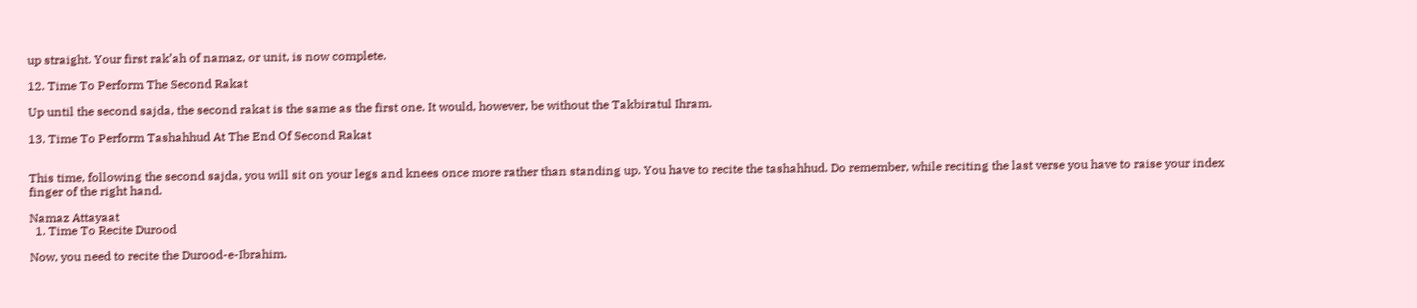up straight. Your first rak’ah of namaz, or unit, is now complete.

12. Time To Perform The Second Rakat

Up until the second sajda, the second rakat is the same as the first one. It would, however, be without the Takbiratul Ihram.

13. Time To Perform Tashahhud At The End Of Second Rakat


This time, following the second sajda, you will sit on your legs and knees once more rather than standing up. You have to recite the tashahhud. Do remember, while reciting the last verse you have to raise your index finger of the right hand.

Namaz Attayaat
  1. Time To Recite Durood

Now, you need to recite the Durood-e-Ibrahim.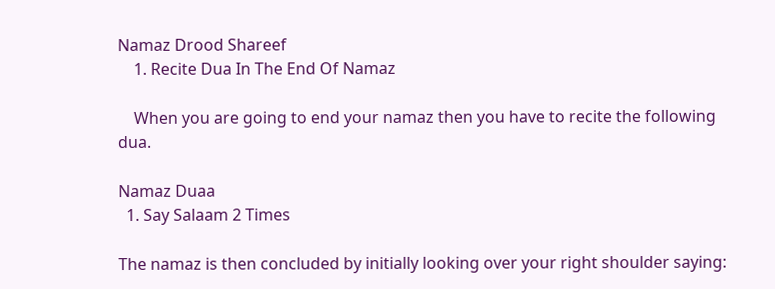Namaz Drood Shareef
    1. Recite Dua In The End Of Namaz

    When you are going to end your namaz then you have to recite the following dua.

Namaz Duaa
  1. Say Salaam 2 Times

The namaz is then concluded by initially looking over your right shoulder saying: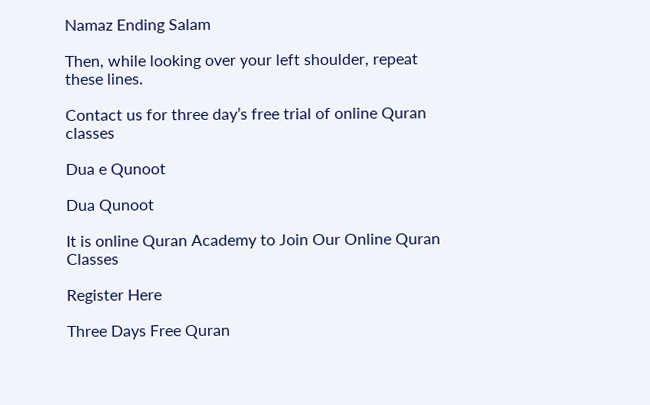Namaz Ending Salam

Then, while looking over your left shoulder, repeat these lines.

Contact us for three day’s free trial of online Quran classes

Dua e Qunoot

Dua Qunoot

It is online Quran Academy to Join Our Online Quran Classes

Register Here

Three Days Free Quran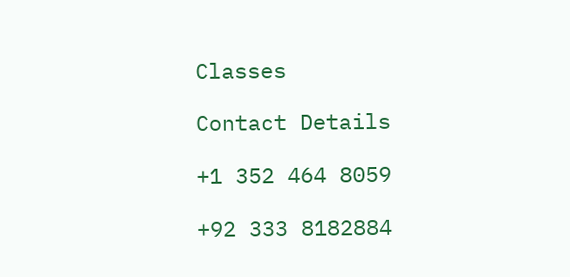Classes

Contact Details

+1 352 464 8059

+92 333 8182884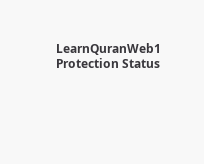LearnQuranWeb1 Protection Status